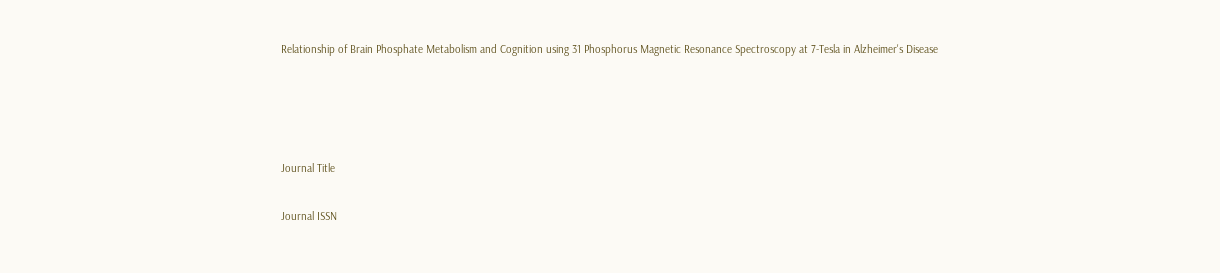Relationship of Brain Phosphate Metabolism and Cognition using 31 Phosphorus Magnetic Resonance Spectroscopy at 7-Tesla in Alzheimer's Disease




Journal Title

Journal ISSN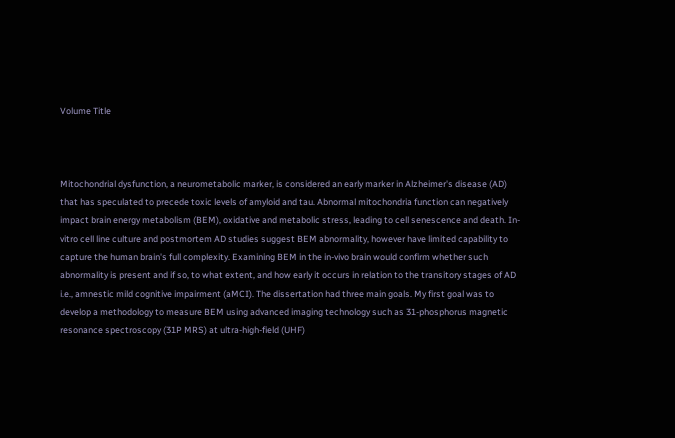Volume Title



Mitochondrial dysfunction, a neurometabolic marker, is considered an early marker in Alzheimer's disease (AD) that has speculated to precede toxic levels of amyloid and tau. Abnormal mitochondria function can negatively impact brain energy metabolism (BEM), oxidative and metabolic stress, leading to cell senescence and death. In-vitro cell line culture and postmortem AD studies suggest BEM abnormality, however have limited capability to capture the human brain's full complexity. Examining BEM in the in-vivo brain would confirm whether such abnormality is present and if so, to what extent, and how early it occurs in relation to the transitory stages of AD i.e., amnestic mild cognitive impairment (aMCI). The dissertation had three main goals. My first goal was to develop a methodology to measure BEM using advanced imaging technology such as 31-phosphorus magnetic resonance spectroscopy (31P MRS) at ultra-high-field (UHF)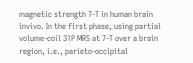magnetic strength 7-T in human brain invivo. In the first phase, using partial volume-coil 31P MRS at 7-T over a brain region, i.e., parieto-occipital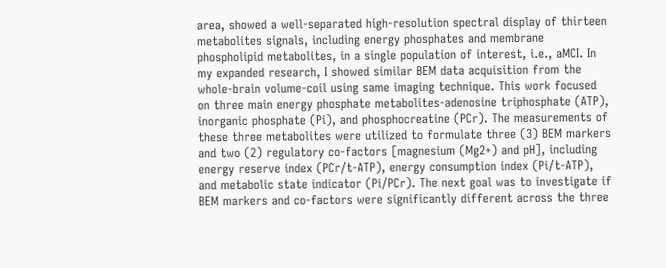area, showed a well-separated high-resolution spectral display of thirteen metabolites signals, including energy phosphates and membrane phospholipid metabolites, in a single population of interest, i.e., aMCI. In my expanded research, I showed similar BEM data acquisition from the whole-brain volume-coil using same imaging technique. This work focused on three main energy phosphate metabolites-adenosine triphosphate (ATP), inorganic phosphate (Pi), and phosphocreatine (PCr). The measurements of these three metabolites were utilized to formulate three (3) BEM markers and two (2) regulatory co-factors [magnesium (Mg2+) and pH], including energy reserve index (PCr/t-ATP), energy consumption index (Pi/t-ATP), and metabolic state indicator (Pi/PCr). The next goal was to investigate if BEM markers and co-factors were significantly different across the three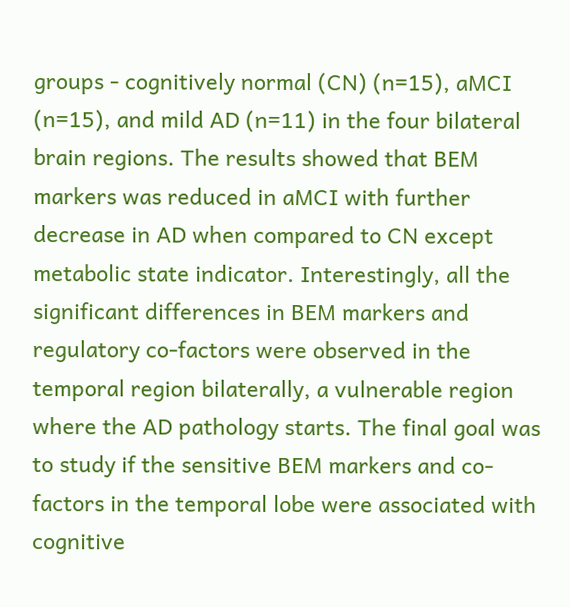groups - cognitively normal (CN) (n=15), aMCI (n=15), and mild AD (n=11) in the four bilateral brain regions. The results showed that BEM markers was reduced in aMCI with further decrease in AD when compared to CN except metabolic state indicator. Interestingly, all the significant differences in BEM markers and regulatory co-factors were observed in the temporal region bilaterally, a vulnerable region where the AD pathology starts. The final goal was to study if the sensitive BEM markers and co-factors in the temporal lobe were associated with cognitive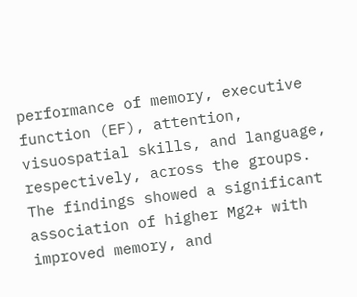performance of memory, executive function (EF), attention, visuospatial skills, and language, respectively, across the groups. The findings showed a significant association of higher Mg2+ with improved memory, and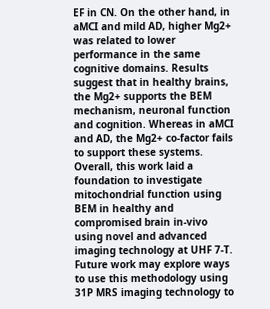EF in CN. On the other hand, in aMCI and mild AD, higher Mg2+ was related to lower performance in the same cognitive domains. Results suggest that in healthy brains, the Mg2+ supports the BEM mechanism, neuronal function and cognition. Whereas in aMCI and AD, the Mg2+ co-factor fails to support these systems. Overall, this work laid a foundation to investigate mitochondrial function using BEM in healthy and compromised brain in-vivo using novel and advanced imaging technology at UHF 7-T. Future work may explore ways to use this methodology using 31P MRS imaging technology to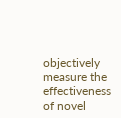objectively measure the effectiveness of novel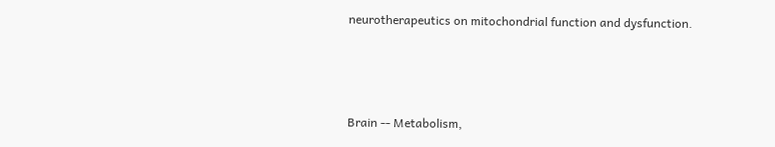neurotherapeutics on mitochondrial function and dysfunction.



Brain -- Metabolism,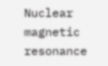Nuclear magnetic resonance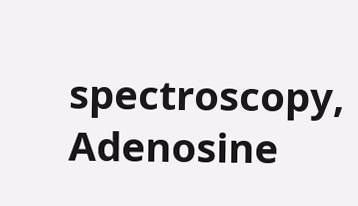spectroscopy, Adenosine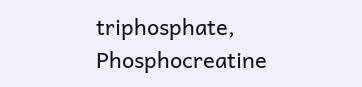triphosphate, Phosphocreatine